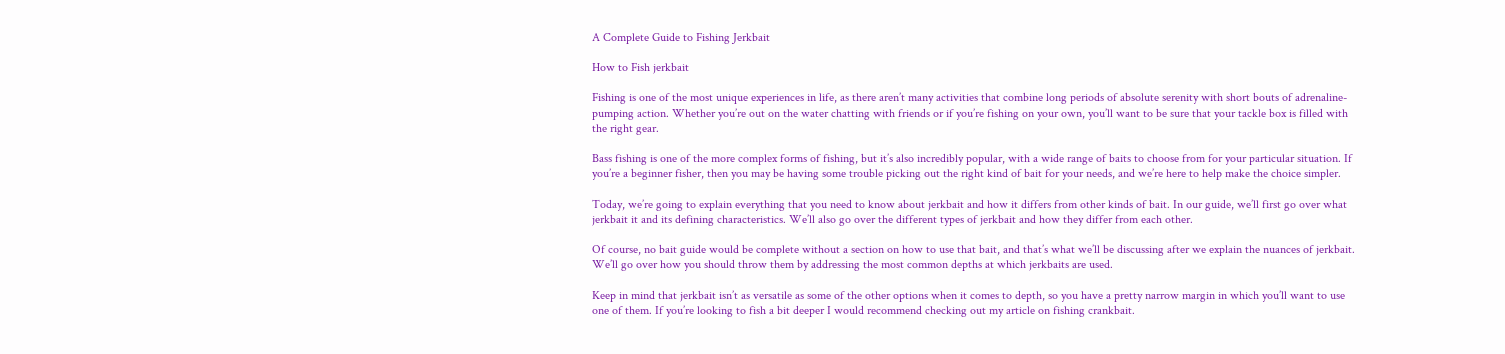A Complete Guide to Fishing Jerkbait

How to Fish jerkbait

Fishing is one of the most unique experiences in life, as there aren’t many activities that combine long periods of absolute serenity with short bouts of adrenaline-pumping action. Whether you’re out on the water chatting with friends or if you’re fishing on your own, you’ll want to be sure that your tackle box is filled with the right gear.

Bass fishing is one of the more complex forms of fishing, but it’s also incredibly popular, with a wide range of baits to choose from for your particular situation. If you’re a beginner fisher, then you may be having some trouble picking out the right kind of bait for your needs, and we’re here to help make the choice simpler.

Today, we’re going to explain everything that you need to know about jerkbait and how it differs from other kinds of bait. In our guide, we’ll first go over what jerkbait it and its defining characteristics. We’ll also go over the different types of jerkbait and how they differ from each other.

Of course, no bait guide would be complete without a section on how to use that bait, and that’s what we’ll be discussing after we explain the nuances of jerkbait. We’ll go over how you should throw them by addressing the most common depths at which jerkbaits are used.

Keep in mind that jerkbait isn’t as versatile as some of the other options when it comes to depth, so you have a pretty narrow margin in which you’ll want to use one of them. If you’re looking to fish a bit deeper I would recommend checking out my article on fishing crankbait.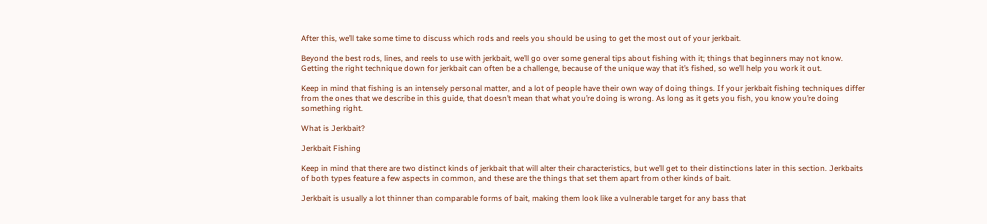After this, we’ll take some time to discuss which rods and reels you should be using to get the most out of your jerkbait.

Beyond the best rods, lines, and reels to use with jerkbait, we’ll go over some general tips about fishing with it; things that beginners may not know. Getting the right technique down for jerkbait can often be a challenge, because of the unique way that it’s fished, so we’ll help you work it out.

Keep in mind that fishing is an intensely personal matter, and a lot of people have their own way of doing things. If your jerkbait fishing techniques differ from the ones that we describe in this guide, that doesn’t mean that what you’re doing is wrong. As long as it gets you fish, you know you’re doing something right.

What is Jerkbait?

Jerkbait Fishing

Keep in mind that there are two distinct kinds of jerkbait that will alter their characteristics, but we’ll get to their distinctions later in this section. Jerkbaits of both types feature a few aspects in common, and these are the things that set them apart from other kinds of bait.

Jerkbait is usually a lot thinner than comparable forms of bait, making them look like a vulnerable target for any bass that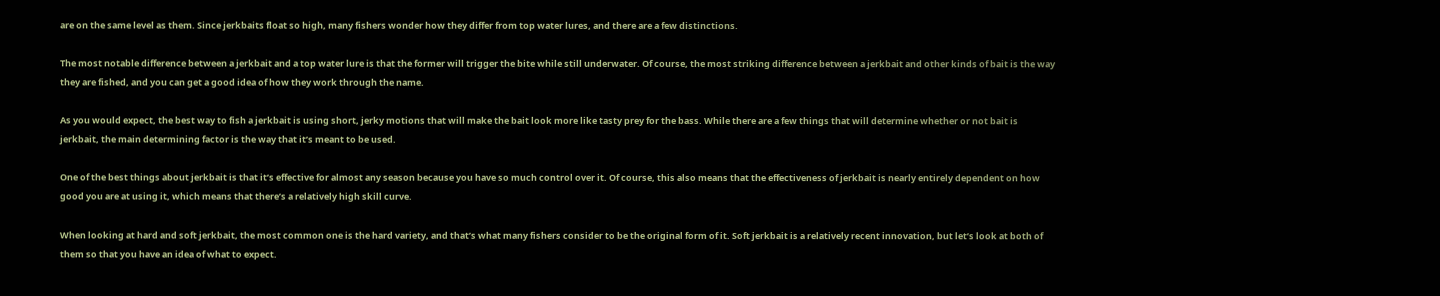are on the same level as them. Since jerkbaits float so high, many fishers wonder how they differ from top water lures, and there are a few distinctions.

The most notable difference between a jerkbait and a top water lure is that the former will trigger the bite while still underwater. Of course, the most striking difference between a jerkbait and other kinds of bait is the way they are fished, and you can get a good idea of how they work through the name.

As you would expect, the best way to fish a jerkbait is using short, jerky motions that will make the bait look more like tasty prey for the bass. While there are a few things that will determine whether or not bait is jerkbait, the main determining factor is the way that it’s meant to be used.

One of the best things about jerkbait is that it’s effective for almost any season because you have so much control over it. Of course, this also means that the effectiveness of jerkbait is nearly entirely dependent on how good you are at using it, which means that there’s a relatively high skill curve.

When looking at hard and soft jerkbait, the most common one is the hard variety, and that’s what many fishers consider to be the original form of it. Soft jerkbait is a relatively recent innovation, but let’s look at both of them so that you have an idea of what to expect.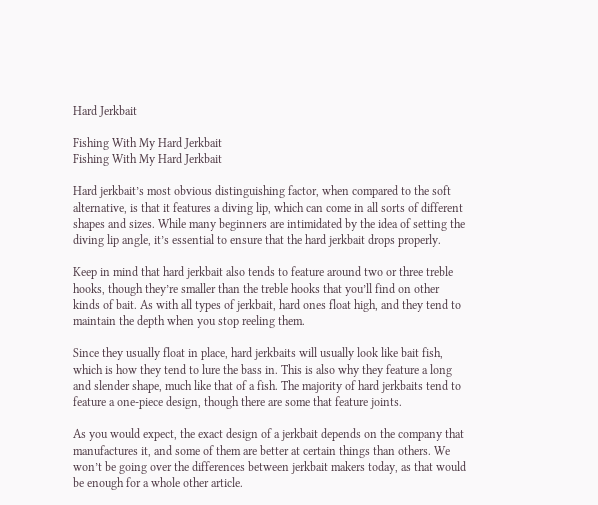Hard Jerkbait

Fishing With My Hard Jerkbait
Fishing With My Hard Jerkbait

Hard jerkbait’s most obvious distinguishing factor, when compared to the soft alternative, is that it features a diving lip, which can come in all sorts of different shapes and sizes. While many beginners are intimidated by the idea of setting the diving lip angle, it’s essential to ensure that the hard jerkbait drops properly.

Keep in mind that hard jerkbait also tends to feature around two or three treble hooks, though they’re smaller than the treble hooks that you’ll find on other kinds of bait. As with all types of jerkbait, hard ones float high, and they tend to maintain the depth when you stop reeling them.

Since they usually float in place, hard jerkbaits will usually look like bait fish, which is how they tend to lure the bass in. This is also why they feature a long and slender shape, much like that of a fish. The majority of hard jerkbaits tend to feature a one-piece design, though there are some that feature joints.

As you would expect, the exact design of a jerkbait depends on the company that manufactures it, and some of them are better at certain things than others. We won’t be going over the differences between jerkbait makers today, as that would be enough for a whole other article.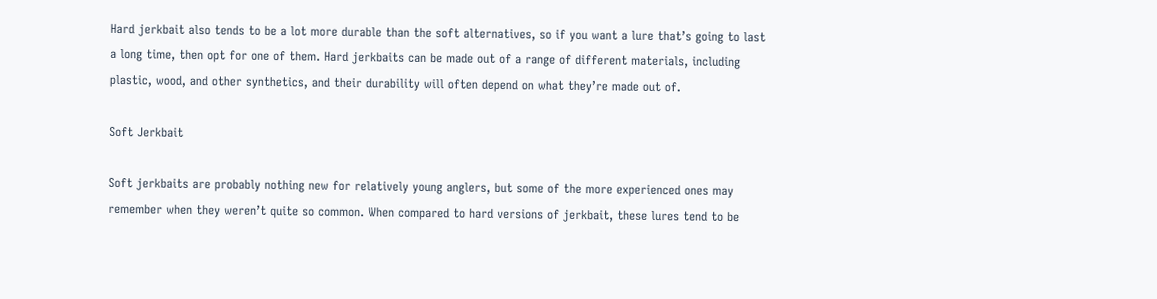Hard jerkbait also tends to be a lot more durable than the soft alternatives, so if you want a lure that’s going to last a long time, then opt for one of them. Hard jerkbaits can be made out of a range of different materials, including plastic, wood, and other synthetics, and their durability will often depend on what they’re made out of.

Soft Jerkbait

Soft jerkbaits are probably nothing new for relatively young anglers, but some of the more experienced ones may remember when they weren’t quite so common. When compared to hard versions of jerkbait, these lures tend to be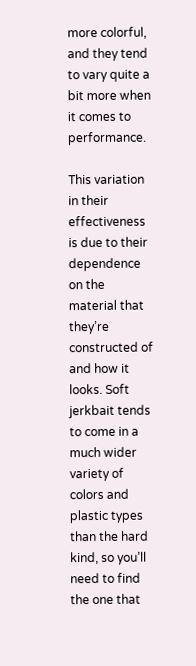more colorful, and they tend to vary quite a bit more when it comes to performance.

This variation in their effectiveness is due to their dependence on the material that they’re constructed of and how it looks. Soft jerkbait tends to come in a much wider variety of colors and plastic types than the hard kind, so you’ll need to find the one that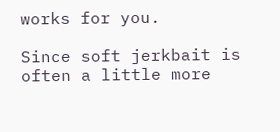works for you.

Since soft jerkbait is often a little more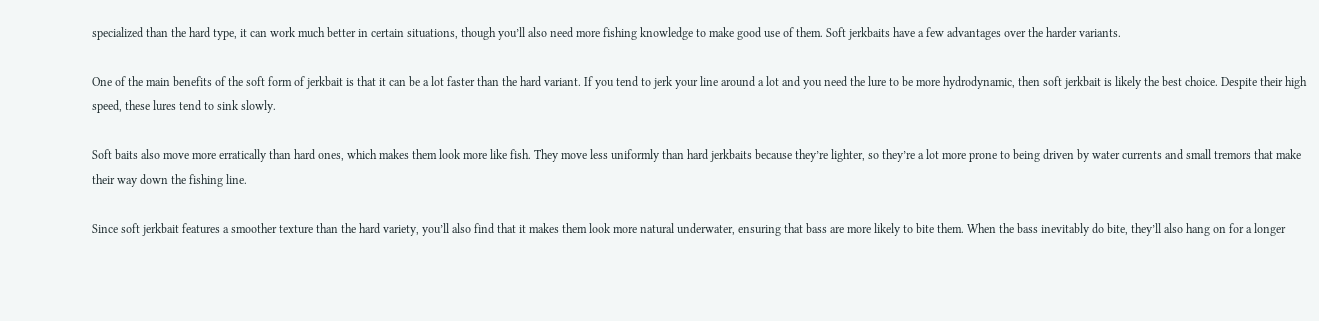specialized than the hard type, it can work much better in certain situations, though you’ll also need more fishing knowledge to make good use of them. Soft jerkbaits have a few advantages over the harder variants.

One of the main benefits of the soft form of jerkbait is that it can be a lot faster than the hard variant. If you tend to jerk your line around a lot and you need the lure to be more hydrodynamic, then soft jerkbait is likely the best choice. Despite their high speed, these lures tend to sink slowly.

Soft baits also move more erratically than hard ones, which makes them look more like fish. They move less uniformly than hard jerkbaits because they’re lighter, so they’re a lot more prone to being driven by water currents and small tremors that make their way down the fishing line.

Since soft jerkbait features a smoother texture than the hard variety, you’ll also find that it makes them look more natural underwater, ensuring that bass are more likely to bite them. When the bass inevitably do bite, they’ll also hang on for a longer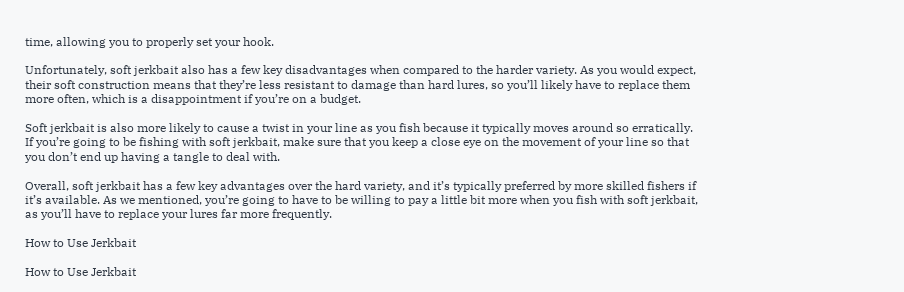time, allowing you to properly set your hook.

Unfortunately, soft jerkbait also has a few key disadvantages when compared to the harder variety. As you would expect, their soft construction means that they’re less resistant to damage than hard lures, so you’ll likely have to replace them more often, which is a disappointment if you’re on a budget.

Soft jerkbait is also more likely to cause a twist in your line as you fish because it typically moves around so erratically. If you’re going to be fishing with soft jerkbait, make sure that you keep a close eye on the movement of your line so that you don’t end up having a tangle to deal with.

Overall, soft jerkbait has a few key advantages over the hard variety, and it’s typically preferred by more skilled fishers if it’s available. As we mentioned, you’re going to have to be willing to pay a little bit more when you fish with soft jerkbait, as you’ll have to replace your lures far more frequently.

How to Use Jerkbait

How to Use Jerkbait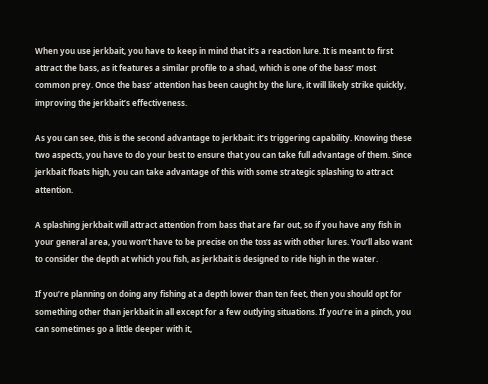When you use jerkbait, you have to keep in mind that it’s a reaction lure. It is meant to first attract the bass, as it features a similar profile to a shad, which is one of the bass’ most common prey. Once the bass’ attention has been caught by the lure, it will likely strike quickly, improving the jerkbait’s effectiveness.

As you can see, this is the second advantage to jerkbait: it’s triggering capability. Knowing these two aspects, you have to do your best to ensure that you can take full advantage of them. Since jerkbait floats high, you can take advantage of this with some strategic splashing to attract attention.

A splashing jerkbait will attract attention from bass that are far out, so if you have any fish in your general area, you won’t have to be precise on the toss as with other lures. You’ll also want to consider the depth at which you fish, as jerkbait is designed to ride high in the water.

If you’re planning on doing any fishing at a depth lower than ten feet, then you should opt for something other than jerkbait in all except for a few outlying situations. If you’re in a pinch, you can sometimes go a little deeper with it,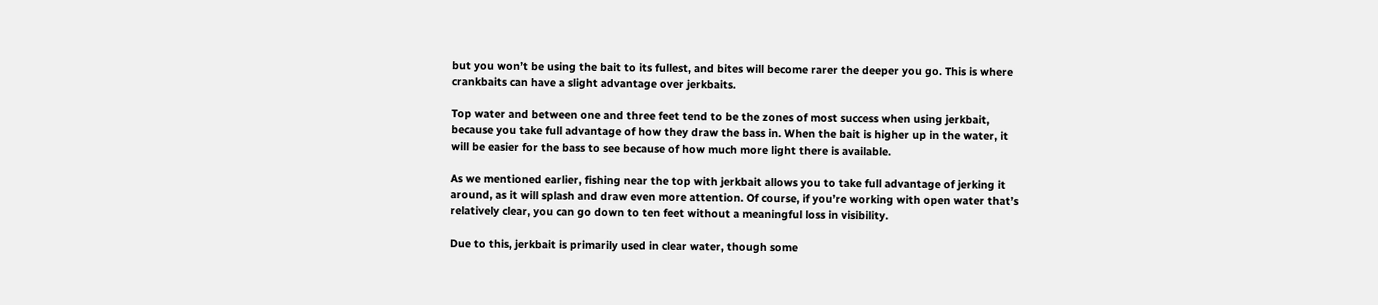but you won’t be using the bait to its fullest, and bites will become rarer the deeper you go. This is where crankbaits can have a slight advantage over jerkbaits.

Top water and between one and three feet tend to be the zones of most success when using jerkbait, because you take full advantage of how they draw the bass in. When the bait is higher up in the water, it will be easier for the bass to see because of how much more light there is available.

As we mentioned earlier, fishing near the top with jerkbait allows you to take full advantage of jerking it around, as it will splash and draw even more attention. Of course, if you’re working with open water that’s relatively clear, you can go down to ten feet without a meaningful loss in visibility.

Due to this, jerkbait is primarily used in clear water, though some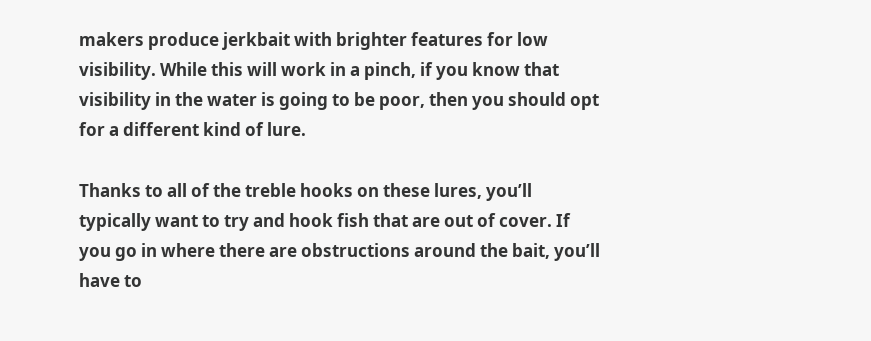makers produce jerkbait with brighter features for low visibility. While this will work in a pinch, if you know that visibility in the water is going to be poor, then you should opt for a different kind of lure.

Thanks to all of the treble hooks on these lures, you’ll typically want to try and hook fish that are out of cover. If you go in where there are obstructions around the bait, you’ll have to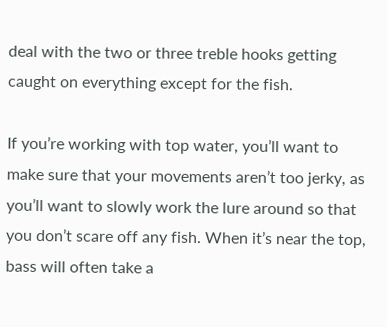deal with the two or three treble hooks getting caught on everything except for the fish.

If you’re working with top water, you’ll want to make sure that your movements aren’t too jerky, as you’ll want to slowly work the lure around so that you don’t scare off any fish. When it’s near the top, bass will often take a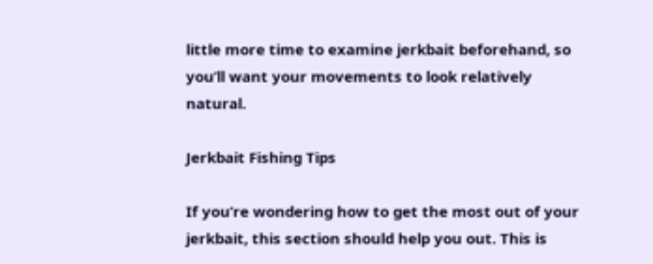little more time to examine jerkbait beforehand, so you’ll want your movements to look relatively natural.

Jerkbait Fishing Tips

If you’re wondering how to get the most out of your jerkbait, this section should help you out. This is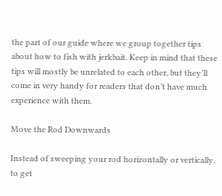the part of our guide where we group together tips about how to fish with jerkbait. Keep in mind that these tips will mostly be unrelated to each other, but they’ll come in very handy for readers that don’t have much experience with them.

Move the Rod Downwards

Instead of sweeping your rod horizontally or vertically, to get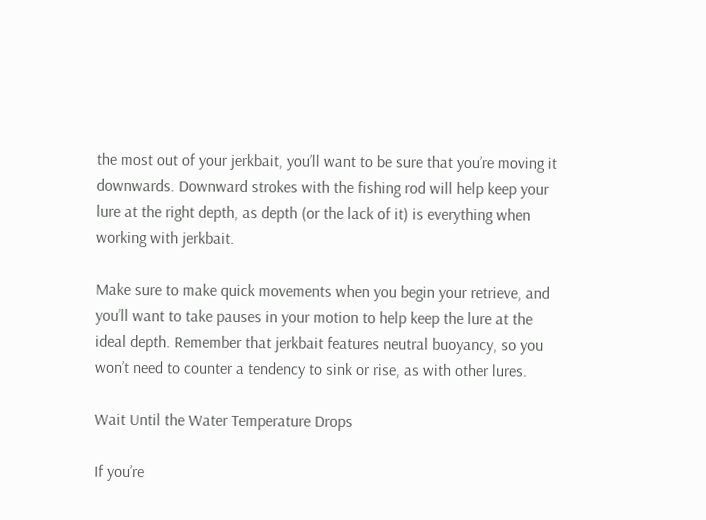the most out of your jerkbait, you’ll want to be sure that you’re moving it downwards. Downward strokes with the fishing rod will help keep your lure at the right depth, as depth (or the lack of it) is everything when working with jerkbait.

Make sure to make quick movements when you begin your retrieve, and you’ll want to take pauses in your motion to help keep the lure at the ideal depth. Remember that jerkbait features neutral buoyancy, so you won’t need to counter a tendency to sink or rise, as with other lures.

Wait Until the Water Temperature Drops

If you’re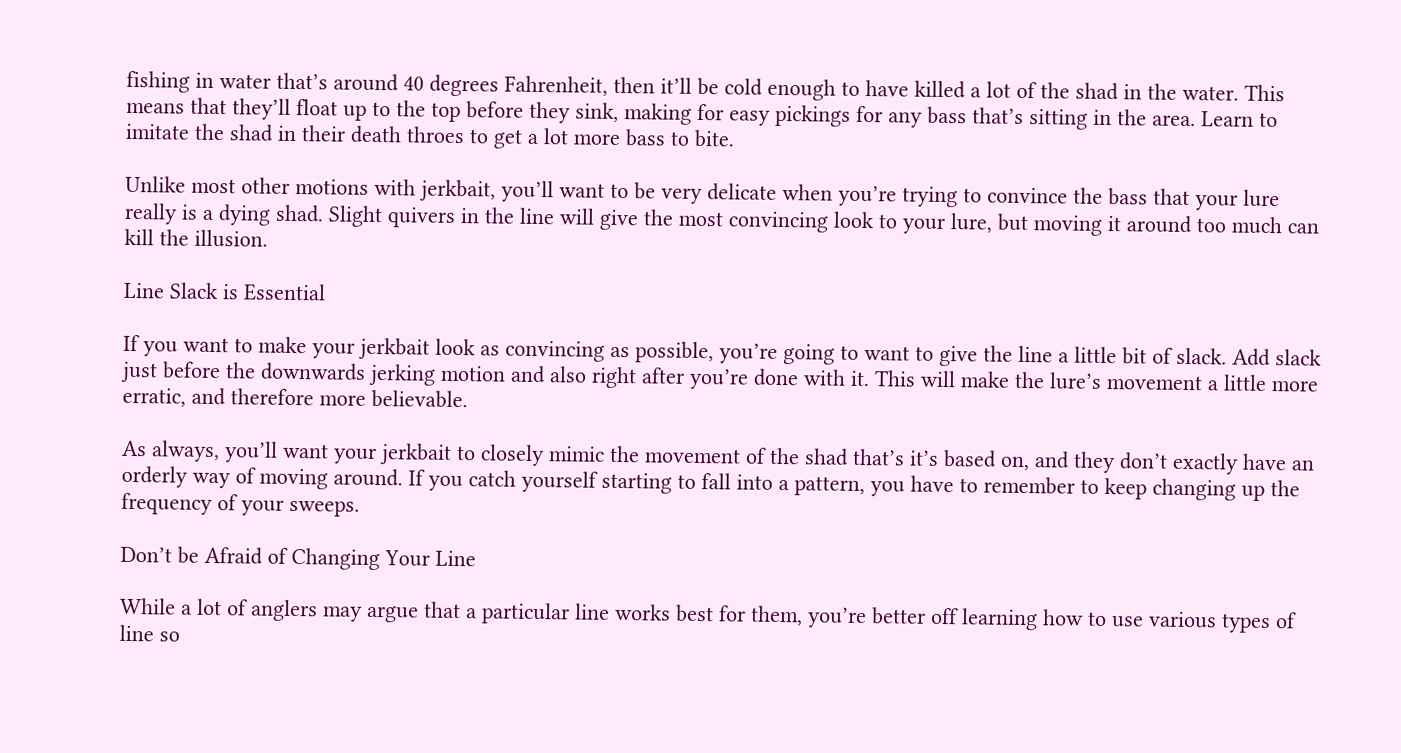fishing in water that’s around 40 degrees Fahrenheit, then it’ll be cold enough to have killed a lot of the shad in the water. This means that they’ll float up to the top before they sink, making for easy pickings for any bass that’s sitting in the area. Learn to imitate the shad in their death throes to get a lot more bass to bite.

Unlike most other motions with jerkbait, you’ll want to be very delicate when you’re trying to convince the bass that your lure really is a dying shad. Slight quivers in the line will give the most convincing look to your lure, but moving it around too much can kill the illusion.

Line Slack is Essential

If you want to make your jerkbait look as convincing as possible, you’re going to want to give the line a little bit of slack. Add slack just before the downwards jerking motion and also right after you’re done with it. This will make the lure’s movement a little more erratic, and therefore more believable.

As always, you’ll want your jerkbait to closely mimic the movement of the shad that’s it’s based on, and they don’t exactly have an orderly way of moving around. If you catch yourself starting to fall into a pattern, you have to remember to keep changing up the frequency of your sweeps.

Don’t be Afraid of Changing Your Line

While a lot of anglers may argue that a particular line works best for them, you’re better off learning how to use various types of line so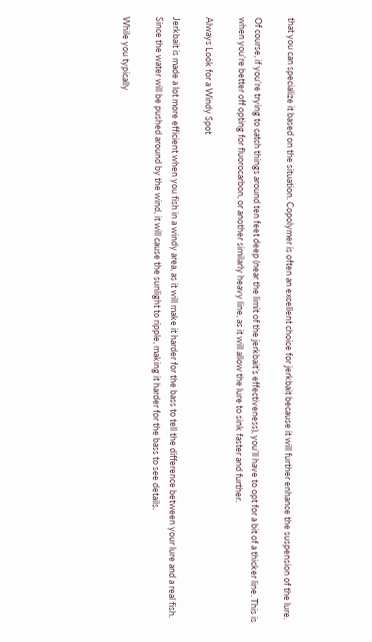that you can specialize it based on the situation. Copolymer is often an excellent choice for jerkbait because it will further enhance the suspension of the lure.

Of course, if you’re trying to catch things around ten feet deep (near the limit of the jerkbait’s effectiveness), you’ll have to opt for a bit of a thicker line. This is when you’re better off opting for fluorocarbon, or another similarly heavy line, as it will allow the lure to sink faster and further.

Always Look for a Windy Spot

Jerkbait is made a lot more efficient when you fish in a windy area, as it will make it harder for the bass to tell the difference between your lure and a real fish. Since the water will be pushed around by the wind, it will cause the sunlight to ripple, making it harder for the bass to see details.

While you typically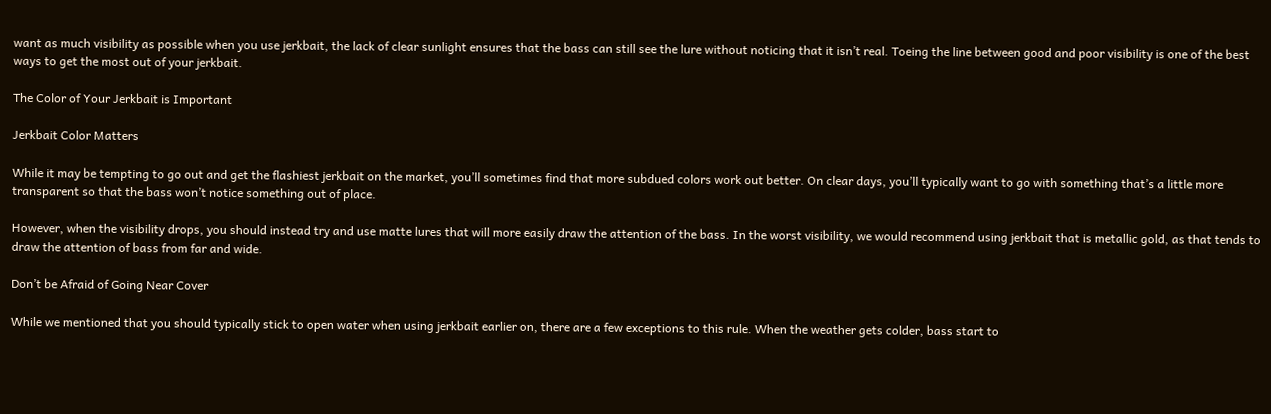want as much visibility as possible when you use jerkbait, the lack of clear sunlight ensures that the bass can still see the lure without noticing that it isn’t real. Toeing the line between good and poor visibility is one of the best ways to get the most out of your jerkbait.

The Color of Your Jerkbait is Important

Jerkbait Color Matters

While it may be tempting to go out and get the flashiest jerkbait on the market, you’ll sometimes find that more subdued colors work out better. On clear days, you’ll typically want to go with something that’s a little more transparent so that the bass won’t notice something out of place.

However, when the visibility drops, you should instead try and use matte lures that will more easily draw the attention of the bass. In the worst visibility, we would recommend using jerkbait that is metallic gold, as that tends to draw the attention of bass from far and wide.

Don’t be Afraid of Going Near Cover

While we mentioned that you should typically stick to open water when using jerkbait earlier on, there are a few exceptions to this rule. When the weather gets colder, bass start to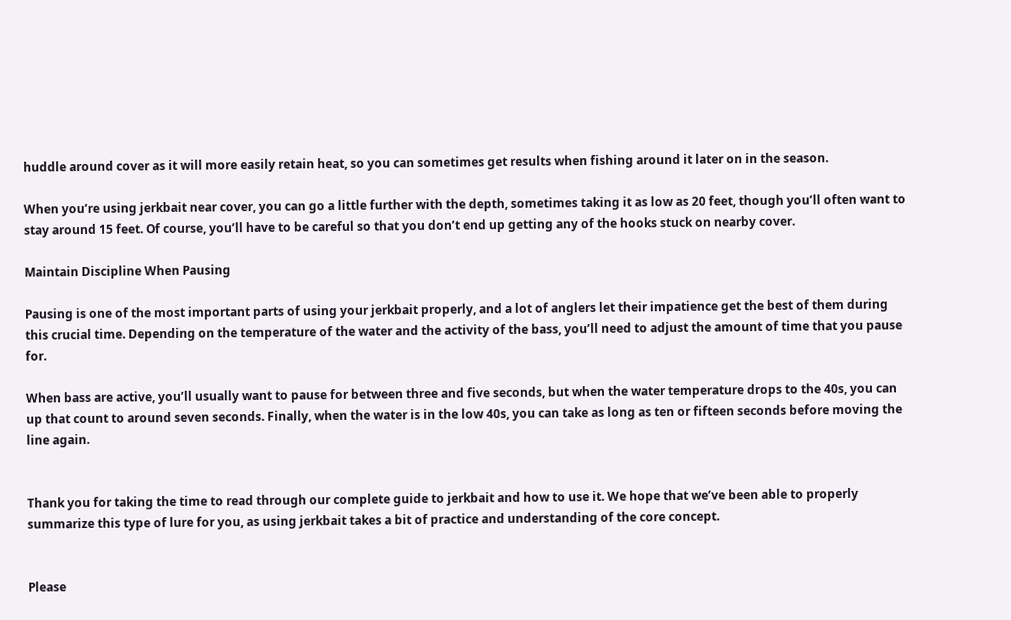huddle around cover as it will more easily retain heat, so you can sometimes get results when fishing around it later on in the season.

When you’re using jerkbait near cover, you can go a little further with the depth, sometimes taking it as low as 20 feet, though you’ll often want to stay around 15 feet. Of course, you’ll have to be careful so that you don’t end up getting any of the hooks stuck on nearby cover.

Maintain Discipline When Pausing

Pausing is one of the most important parts of using your jerkbait properly, and a lot of anglers let their impatience get the best of them during this crucial time. Depending on the temperature of the water and the activity of the bass, you’ll need to adjust the amount of time that you pause for.

When bass are active, you’ll usually want to pause for between three and five seconds, but when the water temperature drops to the 40s, you can up that count to around seven seconds. Finally, when the water is in the low 40s, you can take as long as ten or fifteen seconds before moving the line again.


Thank you for taking the time to read through our complete guide to jerkbait and how to use it. We hope that we’ve been able to properly summarize this type of lure for you, as using jerkbait takes a bit of practice and understanding of the core concept.


Please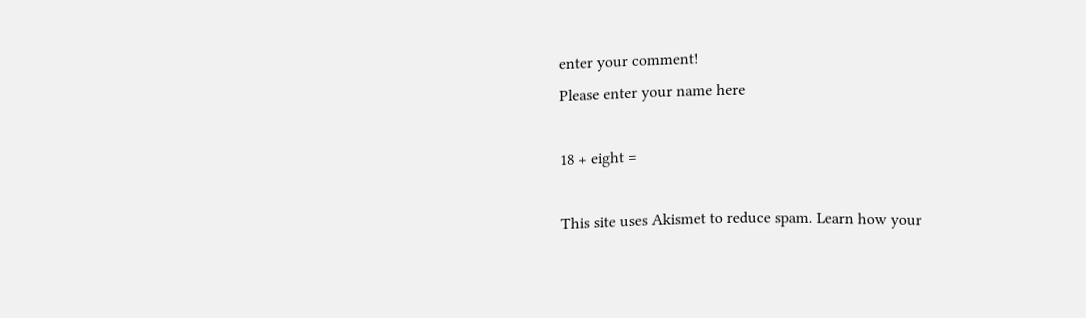enter your comment!
Please enter your name here

18 + eight =

This site uses Akismet to reduce spam. Learn how your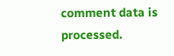comment data is processed.